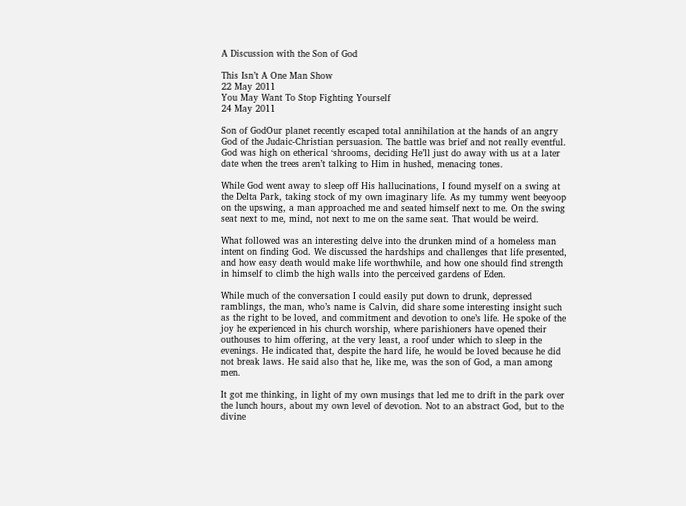A Discussion with the Son of God

This Isn’t A One Man Show
22 May 2011
You May Want To Stop Fighting Yourself
24 May 2011

Son of GodOur planet recently escaped total annihilation at the hands of an angry God of the Judaic-Christian persuasion. The battle was brief and not really eventful. God was high on etherical ‘shrooms, deciding He’ll just do away with us at a later date when the trees aren’t talking to Him in hushed, menacing tones.

While God went away to sleep off His hallucinations, I found myself on a swing at the Delta Park, taking stock of my own imaginary life. As my tummy went beeyoop on the upswing, a man approached me and seated himself next to me. On the swing seat next to me, mind, not next to me on the same seat. That would be weird.

What followed was an interesting delve into the drunken mind of a homeless man intent on finding God. We discussed the hardships and challenges that life presented, and how easy death would make life worthwhile, and how one should find strength in himself to climb the high walls into the perceived gardens of Eden.

While much of the conversation I could easily put down to drunk, depressed ramblings, the man, who’s name is Calvin, did share some interesting insight such as the right to be loved, and commitment and devotion to one’s life. He spoke of the joy he experienced in his church worship, where parishioners have opened their outhouses to him offering, at the very least, a roof under which to sleep in the evenings. He indicated that, despite the hard life, he would be loved because he did not break laws. He said also that he, like me, was the son of God, a man among men.

It got me thinking, in light of my own musings that led me to drift in the park over the lunch hours, about my own level of devotion. Not to an abstract God, but to the divine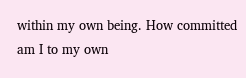within my own being. How committed am I to my own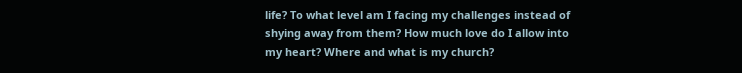life? To what level am I facing my challenges instead of shying away from them? How much love do I allow into my heart? Where and what is my church?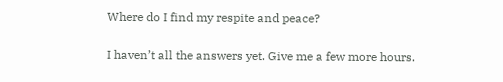Where do I find my respite and peace?

I haven’t all the answers yet. Give me a few more hours.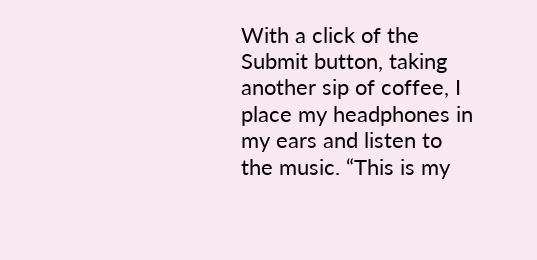With a click of the Submit button, taking another sip of coffee, I place my headphones in my ears and listen to the music. “This is my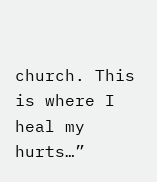church. This is where I heal my hurts…”